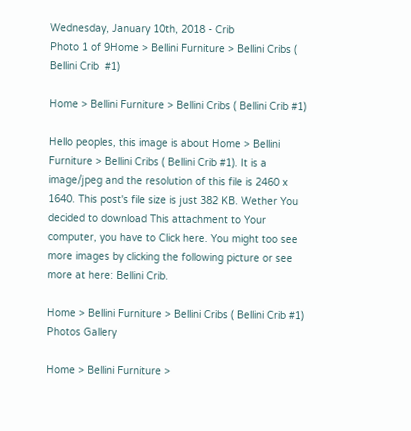Wednesday, January 10th, 2018 - Crib
Photo 1 of 9Home > Bellini Furniture > Bellini Cribs ( Bellini Crib  #1)

Home > Bellini Furniture > Bellini Cribs ( Bellini Crib #1)

Hello peoples, this image is about Home > Bellini Furniture > Bellini Cribs ( Bellini Crib #1). It is a image/jpeg and the resolution of this file is 2460 x 1640. This post's file size is just 382 KB. Wether You decided to download This attachment to Your computer, you have to Click here. You might too see more images by clicking the following picture or see more at here: Bellini Crib.

Home > Bellini Furniture > Bellini Cribs ( Bellini Crib #1) Photos Gallery

Home > Bellini Furniture >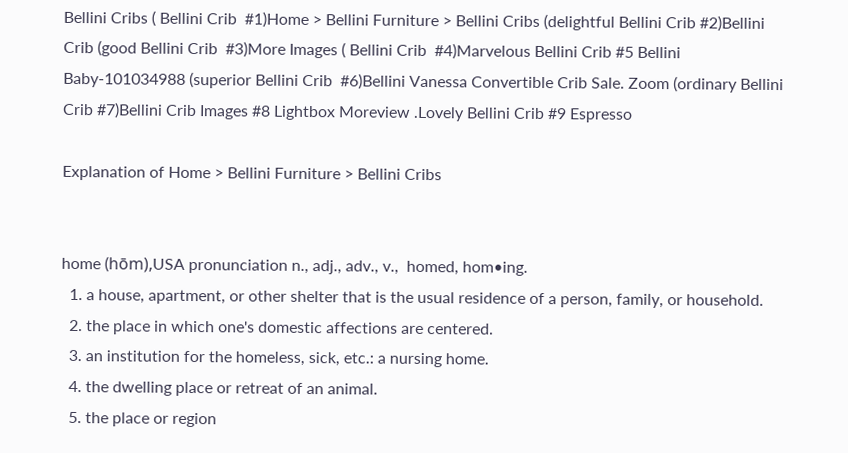Bellini Cribs ( Bellini Crib  #1)Home > Bellini Furniture > Bellini Cribs (delightful Bellini Crib #2)Bellini Crib (good Bellini Crib  #3)More Images ( Bellini Crib  #4)Marvelous Bellini Crib #5 Bellini Baby-101034988 (superior Bellini Crib  #6)Bellini Vanessa Convertible Crib Sale. Zoom (ordinary Bellini Crib #7)Bellini Crib Images #8 Lightbox Moreview .Lovely Bellini Crib #9 Espresso

Explanation of Home > Bellini Furniture > Bellini Cribs


home (hōm),USA pronunciation n., adj., adv., v.,  homed, hom•ing.
  1. a house, apartment, or other shelter that is the usual residence of a person, family, or household.
  2. the place in which one's domestic affections are centered.
  3. an institution for the homeless, sick, etc.: a nursing home.
  4. the dwelling place or retreat of an animal.
  5. the place or region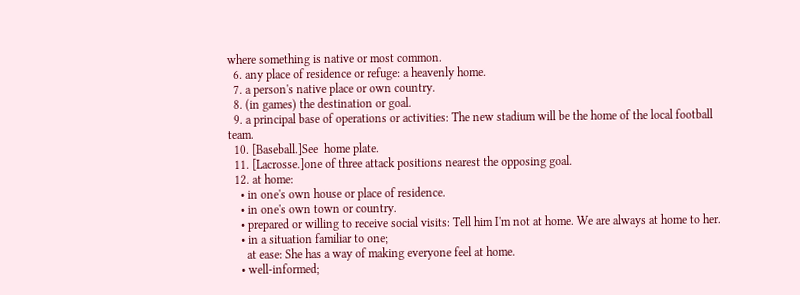where something is native or most common.
  6. any place of residence or refuge: a heavenly home.
  7. a person's native place or own country.
  8. (in games) the destination or goal.
  9. a principal base of operations or activities: The new stadium will be the home of the local football team.
  10. [Baseball.]See  home plate.
  11. [Lacrosse.]one of three attack positions nearest the opposing goal.
  12. at home:
    • in one's own house or place of residence.
    • in one's own town or country.
    • prepared or willing to receive social visits: Tell him I'm not at home. We are always at home to her.
    • in a situation familiar to one;
      at ease: She has a way of making everyone feel at home.
    • well-informed;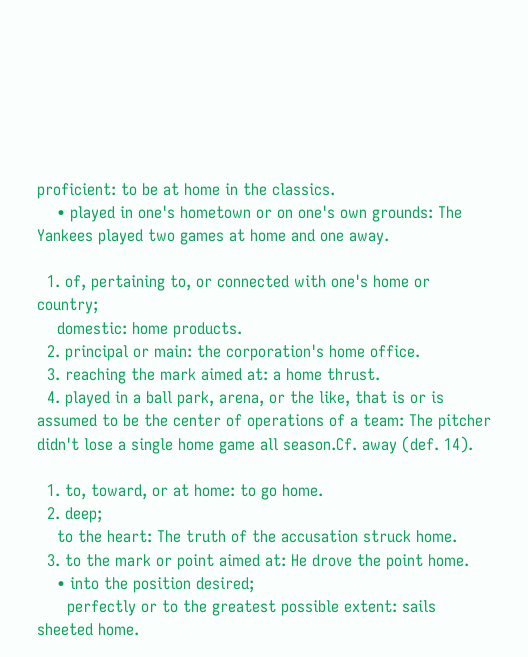proficient: to be at home in the classics.
    • played in one's hometown or on one's own grounds: The Yankees played two games at home and one away.

  1. of, pertaining to, or connected with one's home or country;
    domestic: home products.
  2. principal or main: the corporation's home office.
  3. reaching the mark aimed at: a home thrust.
  4. played in a ball park, arena, or the like, that is or is assumed to be the center of operations of a team: The pitcher didn't lose a single home game all season.Cf. away (def. 14).

  1. to, toward, or at home: to go home.
  2. deep;
    to the heart: The truth of the accusation struck home.
  3. to the mark or point aimed at: He drove the point home.
    • into the position desired;
      perfectly or to the greatest possible extent: sails sheeted home.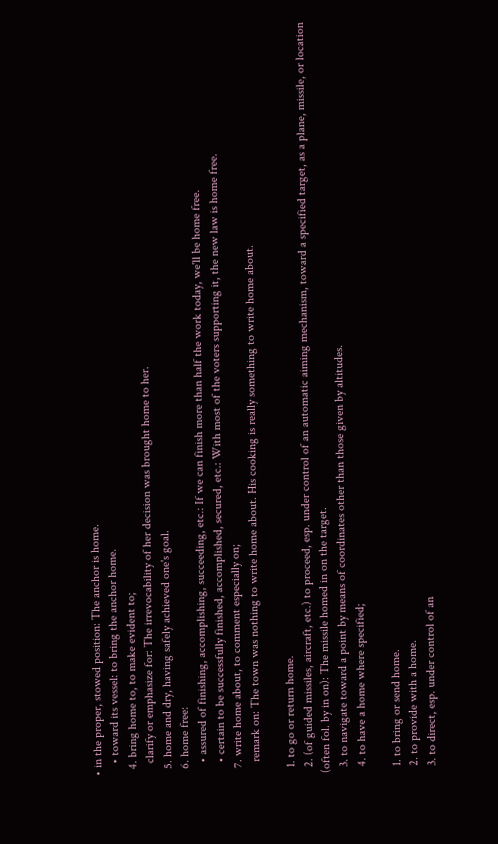• in the proper, stowed position: The anchor is home.
    • toward its vessel: to bring the anchor home.
  4. bring home to, to make evident to;
    clarify or emphasize for: The irrevocability of her decision was brought home to her.
  5. home and dry, having safely achieved one's goal.
  6. home free:
    • assured of finishing, accomplishing, succeeding, etc.: If we can finish more than half the work today, we'll be home free.
    • certain to be successfully finished, accomplished, secured, etc.: With most of the voters supporting it, the new law is home free.
  7. write home about, to comment especially on;
    remark on: The town was nothing to write home about. His cooking is really something to write home about.

  1. to go or return home.
  2. (of guided missiles, aircraft, etc.) to proceed, esp. under control of an automatic aiming mechanism, toward a specified target, as a plane, missile, or location (often fol. by in on): The missile homed in on the target.
  3. to navigate toward a point by means of coordinates other than those given by altitudes.
  4. to have a home where specified;

  1. to bring or send home.
  2. to provide with a home.
  3. to direct, esp. under control of an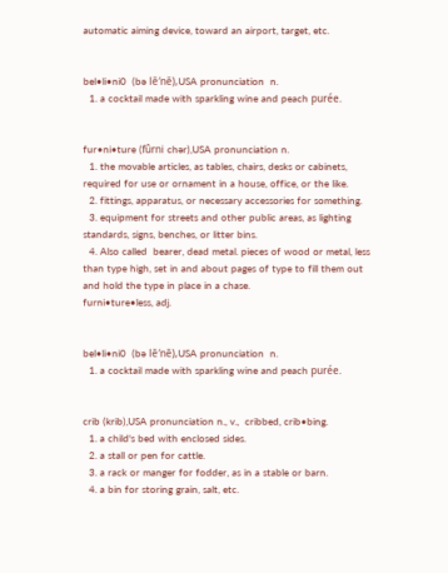automatic aiming device, toward an airport, target, etc.


bel•li•ni0  (bə lē′nē),USA pronunciation  n.
  1. a cocktail made with sparkling wine and peach purée.


fur•ni•ture (fûrni chər),USA pronunciation n.
  1. the movable articles, as tables, chairs, desks or cabinets, required for use or ornament in a house, office, or the like.
  2. fittings, apparatus, or necessary accessories for something.
  3. equipment for streets and other public areas, as lighting standards, signs, benches, or litter bins.
  4. Also called  bearer, dead metal. pieces of wood or metal, less than type high, set in and about pages of type to fill them out and hold the type in place in a chase.
furni•ture•less, adj.


bel•li•ni0  (bə lē′nē),USA pronunciation  n.
  1. a cocktail made with sparkling wine and peach purée.


crib (krib),USA pronunciation n., v.,  cribbed, crib•bing.
  1. a child's bed with enclosed sides.
  2. a stall or pen for cattle.
  3. a rack or manger for fodder, as in a stable or barn.
  4. a bin for storing grain, salt, etc.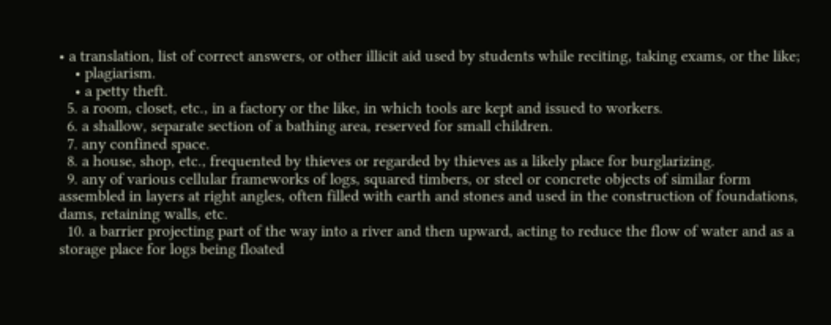• a translation, list of correct answers, or other illicit aid used by students while reciting, taking exams, or the like;
    • plagiarism.
    • a petty theft.
  5. a room, closet, etc., in a factory or the like, in which tools are kept and issued to workers.
  6. a shallow, separate section of a bathing area, reserved for small children.
  7. any confined space.
  8. a house, shop, etc., frequented by thieves or regarded by thieves as a likely place for burglarizing.
  9. any of various cellular frameworks of logs, squared timbers, or steel or concrete objects of similar form assembled in layers at right angles, often filled with earth and stones and used in the construction of foundations, dams, retaining walls, etc.
  10. a barrier projecting part of the way into a river and then upward, acting to reduce the flow of water and as a storage place for logs being floated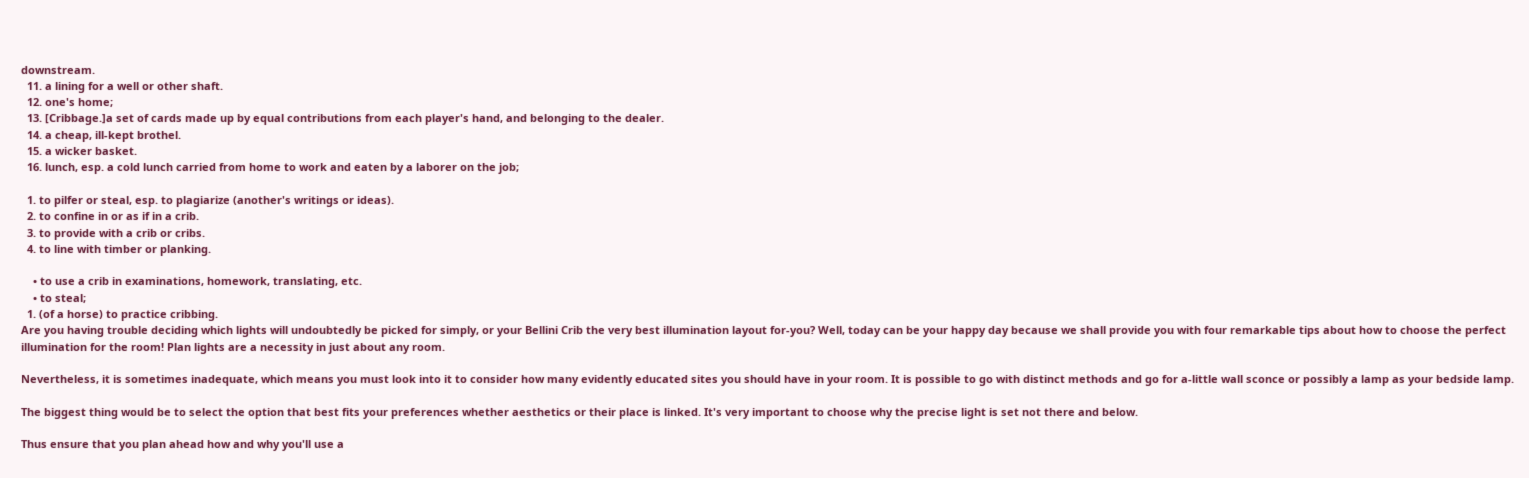downstream.
  11. a lining for a well or other shaft.
  12. one's home;
  13. [Cribbage.]a set of cards made up by equal contributions from each player's hand, and belonging to the dealer.
  14. a cheap, ill-kept brothel.
  15. a wicker basket.
  16. lunch, esp. a cold lunch carried from home to work and eaten by a laborer on the job;

  1. to pilfer or steal, esp. to plagiarize (another's writings or ideas).
  2. to confine in or as if in a crib.
  3. to provide with a crib or cribs.
  4. to line with timber or planking.

    • to use a crib in examinations, homework, translating, etc.
    • to steal;
  1. (of a horse) to practice cribbing.
Are you having trouble deciding which lights will undoubtedly be picked for simply, or your Bellini Crib the very best illumination layout for-you? Well, today can be your happy day because we shall provide you with four remarkable tips about how to choose the perfect illumination for the room! Plan lights are a necessity in just about any room.

Nevertheless, it is sometimes inadequate, which means you must look into it to consider how many evidently educated sites you should have in your room. It is possible to go with distinct methods and go for a-little wall sconce or possibly a lamp as your bedside lamp.

The biggest thing would be to select the option that best fits your preferences whether aesthetics or their place is linked. It's very important to choose why the precise light is set not there and below.

Thus ensure that you plan ahead how and why you'll use a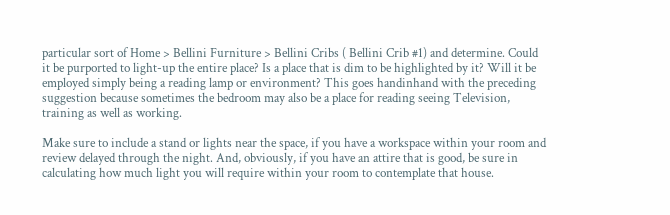particular sort of Home > Bellini Furniture > Bellini Cribs ( Bellini Crib #1) and determine. Could it be purported to light-up the entire place? Is a place that is dim to be highlighted by it? Will it be employed simply being a reading lamp or environment? This goes handinhand with the preceding suggestion because sometimes the bedroom may also be a place for reading seeing Television, training as well as working.

Make sure to include a stand or lights near the space, if you have a workspace within your room and review delayed through the night. And, obviously, if you have an attire that is good, be sure in calculating how much light you will require within your room to contemplate that house.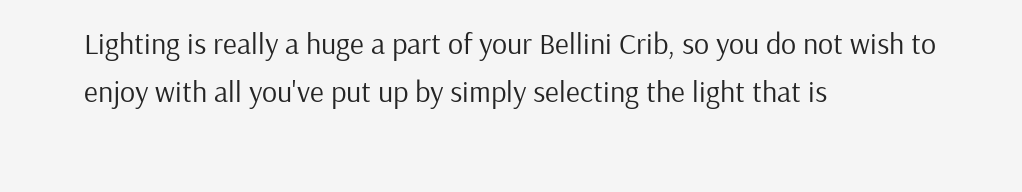Lighting is really a huge a part of your Bellini Crib, so you do not wish to enjoy with all you've put up by simply selecting the light that is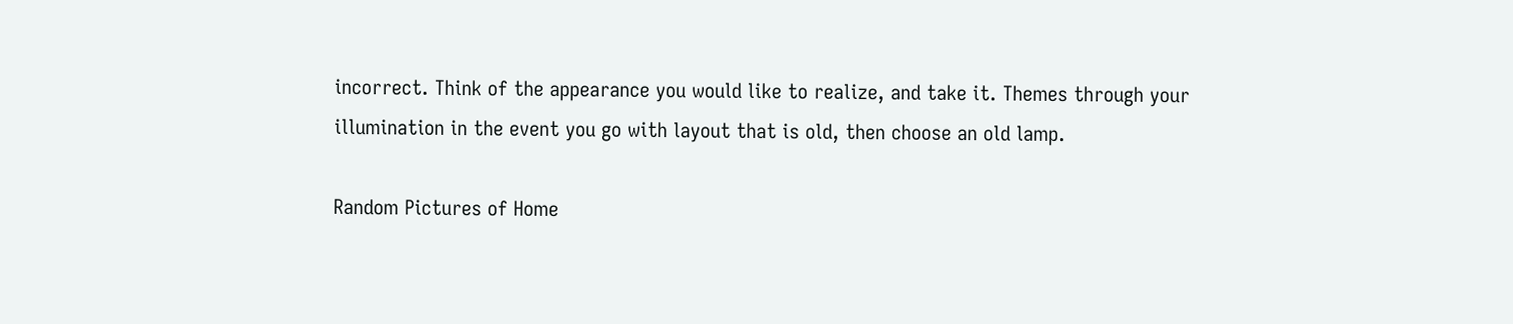incorrect. Think of the appearance you would like to realize, and take it. Themes through your illumination in the event you go with layout that is old, then choose an old lamp.

Random Pictures of Home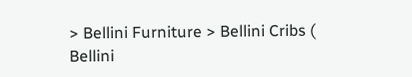> Bellini Furniture > Bellini Cribs ( Bellini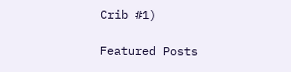Crib #1)

Featured Posts